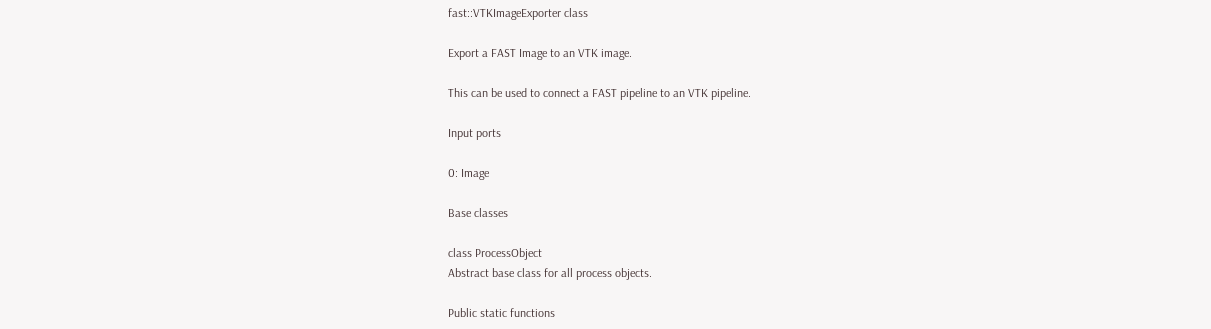fast::VTKImageExporter class

Export a FAST Image to an VTK image.

This can be used to connect a FAST pipeline to an VTK pipeline.

Input ports

0: Image

Base classes

class ProcessObject
Abstract base class for all process objects.

Public static functions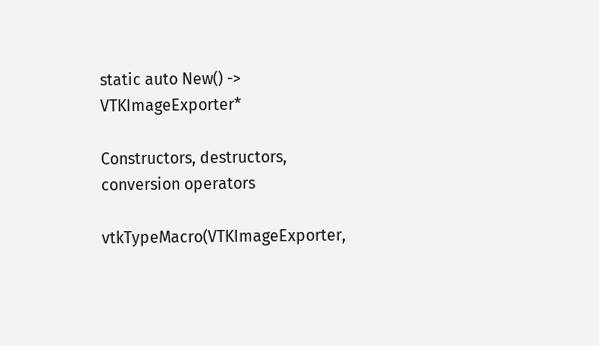static auto New() -> VTKImageExporter*

Constructors, destructors, conversion operators

vtkTypeMacro(VTKImageExporter,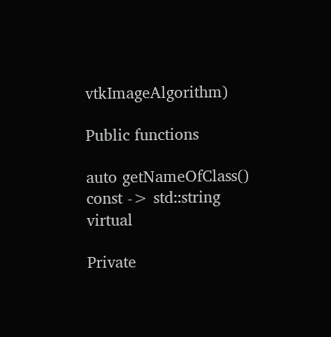vtkImageAlgorithm)

Public functions

auto getNameOfClass() const -> std::string virtual

Private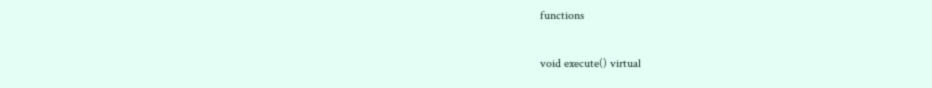functions

void execute() virtual